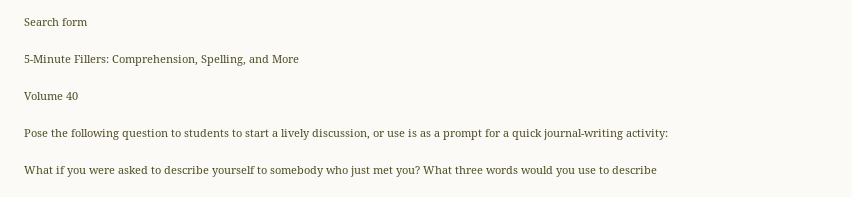Search form

5-Minute Fillers: Comprehension, Spelling, and More

Volume 40

Pose the following question to students to start a lively discussion, or use is as a prompt for a quick journal-writing activity:

What if you were asked to describe yourself to somebody who just met you? What three words would you use to describe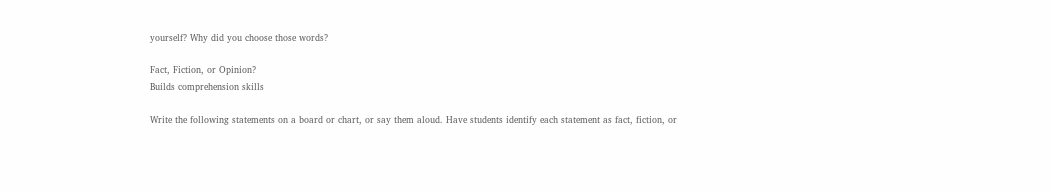yourself? Why did you choose those words?

Fact, Fiction, or Opinion?
Builds comprehension skills

Write the following statements on a board or chart, or say them aloud. Have students identify each statement as fact, fiction, or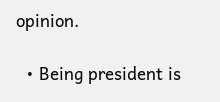opinion.

  • Being president is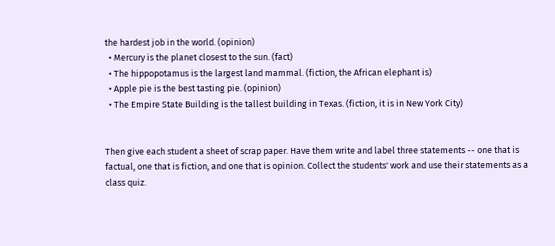the hardest job in the world. (opinion)
  • Mercury is the planet closest to the sun. (fact)
  • The hippopotamus is the largest land mammal. (fiction, the African elephant is)
  • Apple pie is the best tasting pie. (opinion)
  • The Empire State Building is the tallest building in Texas. (fiction, it is in New York City)


Then give each student a sheet of scrap paper. Have them write and label three statements -- one that is factual, one that is fiction, and one that is opinion. Collect the students' work and use their statements as a class quiz.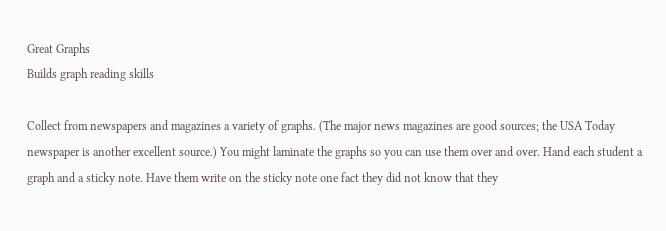Great Graphs
Builds graph reading skills

Collect from newspapers and magazines a variety of graphs. (The major news magazines are good sources; the USA Today newspaper is another excellent source.) You might laminate the graphs so you can use them over and over. Hand each student a graph and a sticky note. Have them write on the sticky note one fact they did not know that they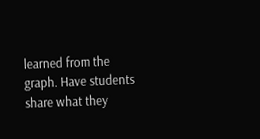learned from the graph. Have students share what they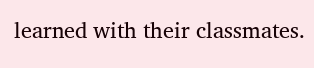learned with their classmates.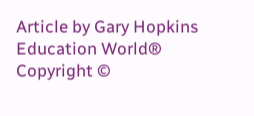Article by Gary Hopkins
Education World®
Copyright ©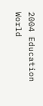2004 Education World